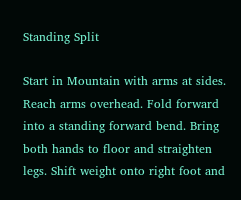Standing Split

Start in Mountain with arms at sides. Reach arms overhead. Fold forward into a standing forward bend. Bring both hands to floor and straighten legs. Shift weight onto right foot and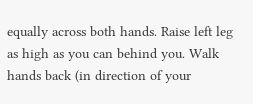equally across both hands. Raise left leg as high as you can behind you. Walk hands back (in direction of your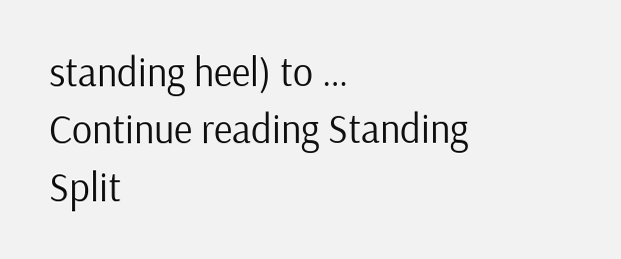standing heel) to … Continue reading Standing Split